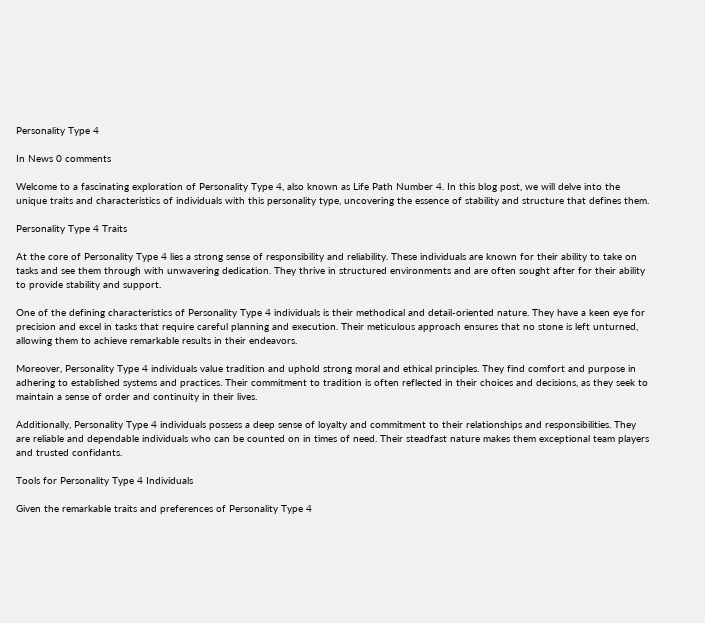Personality Type 4

In News 0 comments

Welcome to a fascinating exploration of Personality Type 4, also known as Life Path Number 4. In this blog post, we will delve into the unique traits and characteristics of individuals with this personality type, uncovering the essence of stability and structure that defines them.

Personality Type 4 Traits

At the core of Personality Type 4 lies a strong sense of responsibility and reliability. These individuals are known for their ability to take on tasks and see them through with unwavering dedication. They thrive in structured environments and are often sought after for their ability to provide stability and support.

One of the defining characteristics of Personality Type 4 individuals is their methodical and detail-oriented nature. They have a keen eye for precision and excel in tasks that require careful planning and execution. Their meticulous approach ensures that no stone is left unturned, allowing them to achieve remarkable results in their endeavors.

Moreover, Personality Type 4 individuals value tradition and uphold strong moral and ethical principles. They find comfort and purpose in adhering to established systems and practices. Their commitment to tradition is often reflected in their choices and decisions, as they seek to maintain a sense of order and continuity in their lives.

Additionally, Personality Type 4 individuals possess a deep sense of loyalty and commitment to their relationships and responsibilities. They are reliable and dependable individuals who can be counted on in times of need. Their steadfast nature makes them exceptional team players and trusted confidants.

Tools for Personality Type 4 Individuals

Given the remarkable traits and preferences of Personality Type 4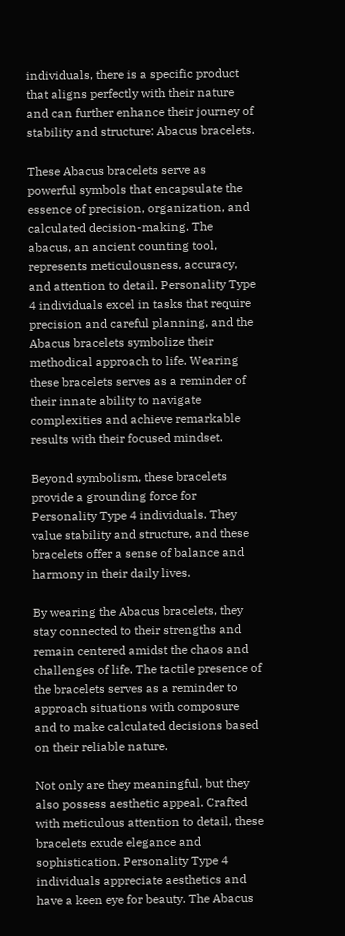individuals, there is a specific product that aligns perfectly with their nature and can further enhance their journey of stability and structure: Abacus bracelets.

These Abacus bracelets serve as powerful symbols that encapsulate the essence of precision, organization, and calculated decision-making. The abacus, an ancient counting tool, represents meticulousness, accuracy, and attention to detail. Personality Type 4 individuals excel in tasks that require precision and careful planning, and the Abacus bracelets symbolize their methodical approach to life. Wearing these bracelets serves as a reminder of their innate ability to navigate complexities and achieve remarkable results with their focused mindset.

Beyond symbolism, these bracelets provide a grounding force for Personality Type 4 individuals. They value stability and structure, and these bracelets offer a sense of balance and harmony in their daily lives.

By wearing the Abacus bracelets, they stay connected to their strengths and remain centered amidst the chaos and challenges of life. The tactile presence of the bracelets serves as a reminder to approach situations with composure and to make calculated decisions based on their reliable nature.

Not only are they meaningful, but they also possess aesthetic appeal. Crafted with meticulous attention to detail, these bracelets exude elegance and sophistication. Personality Type 4 individuals appreciate aesthetics and have a keen eye for beauty. The Abacus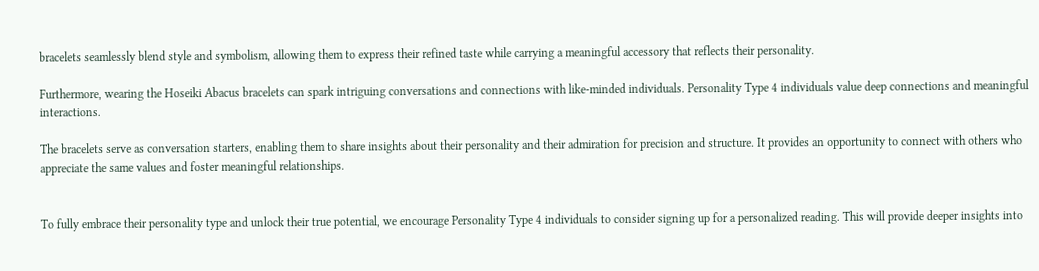bracelets seamlessly blend style and symbolism, allowing them to express their refined taste while carrying a meaningful accessory that reflects their personality.

Furthermore, wearing the Hoseiki Abacus bracelets can spark intriguing conversations and connections with like-minded individuals. Personality Type 4 individuals value deep connections and meaningful interactions.

The bracelets serve as conversation starters, enabling them to share insights about their personality and their admiration for precision and structure. It provides an opportunity to connect with others who appreciate the same values and foster meaningful relationships.


To fully embrace their personality type and unlock their true potential, we encourage Personality Type 4 individuals to consider signing up for a personalized reading. This will provide deeper insights into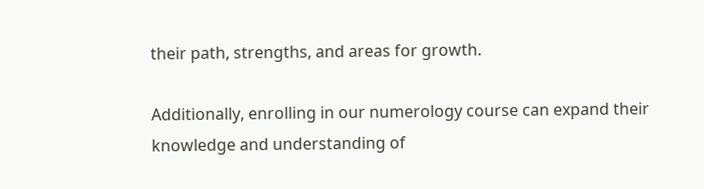their path, strengths, and areas for growth.

Additionally, enrolling in our numerology course can expand their knowledge and understanding of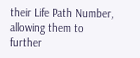their Life Path Number, allowing them to further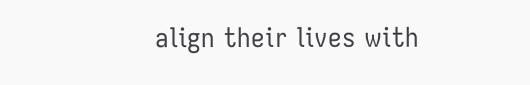align their lives with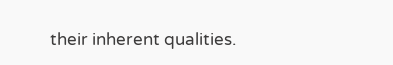their inherent qualities.